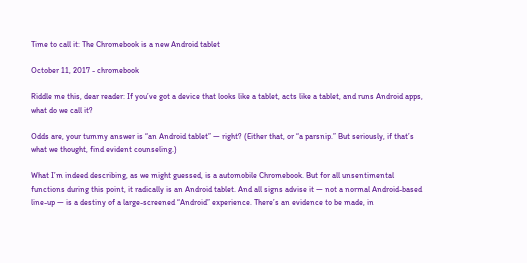Time to call it: The Chromebook is a new Android tablet

October 11, 2017 - chromebook

Riddle me this, dear reader: If you’ve got a device that looks like a tablet, acts like a tablet, and runs Android apps, what do we call it?

Odds are, your tummy answer is “an Android tablet” — right? (Either that, or “a parsnip.” But seriously, if that’s what we thought, find evident counseling.)

What I’m indeed describing, as we might guessed, is a automobile Chromebook. But for all unsentimental functions during this point, it radically is an Android tablet. And all signs advise it — not a normal Android-based line-up — is a destiny of a large-screened “Android” experience. There’s an evidence to be made, in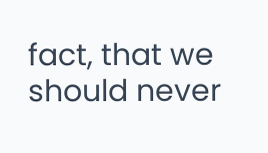fact, that we should never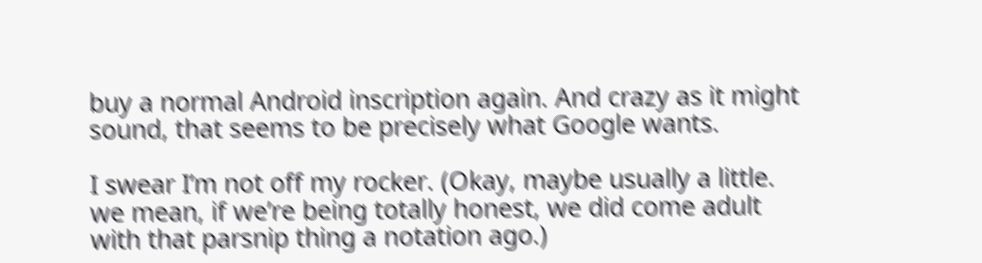buy a normal Android inscription again. And crazy as it might sound, that seems to be precisely what Google wants.

I swear I’m not off my rocker. (Okay, maybe usually a little. we mean, if we’re being totally honest, we did come adult with that parsnip thing a notation ago.)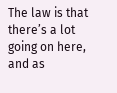The law is that there’s a lot going on here, and as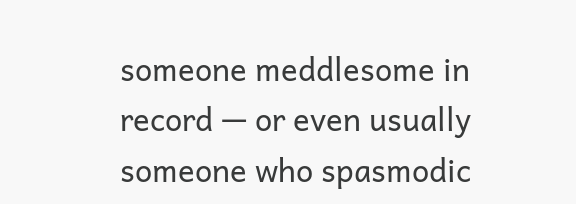someone meddlesome in record — or even usually someone who spasmodic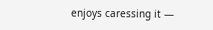enjoys caressing it —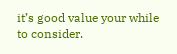it’s good value your while to consider.